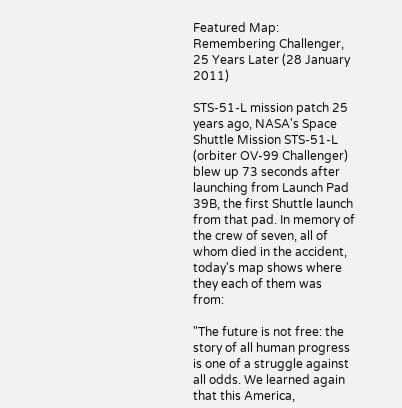Featured Map: Remembering Challenger, 25 Years Later (28 January 2011)

STS-51-L mission patch 25 years ago, NASA's Space Shuttle Mission STS-51-L (orbiter OV-99 Challenger) blew up 73 seconds after launching from Launch Pad 39B, the first Shuttle launch from that pad. In memory of the crew of seven, all of whom died in the accident, today's map shows where they each of them was from:

"The future is not free: the story of all human progress is one of a struggle against all odds. We learned again that this America,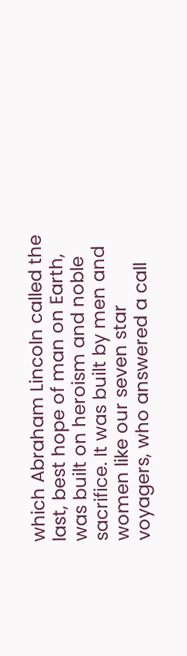which Abraham Lincoln called the last, best hope of man on Earth, was built on heroism and noble sacrifice. It was built by men and women like our seven star voyagers, who answered a call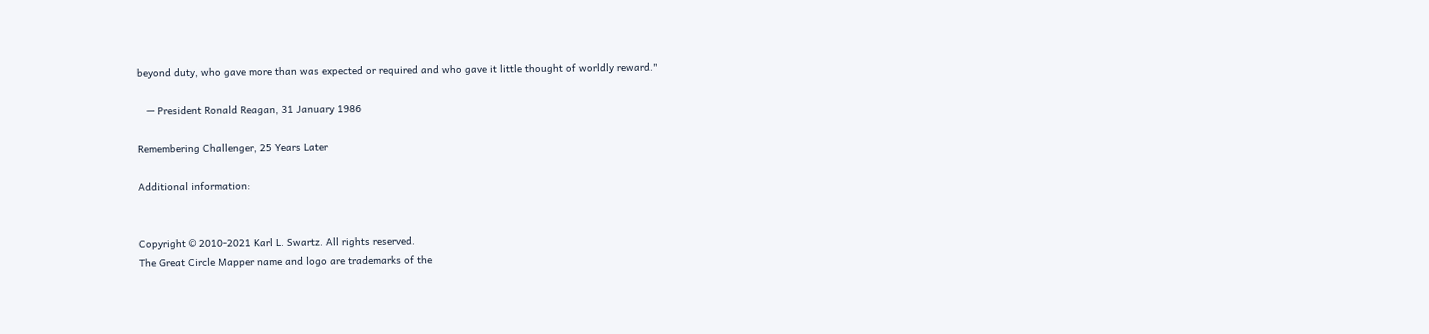beyond duty, who gave more than was expected or required and who gave it little thought of worldly reward."

   — President Ronald Reagan, 31 January 1986

Remembering Challenger, 25 Years Later

Additional information:


Copyright © 2010-2021 Karl L. Swartz. All rights reserved.
The Great Circle Mapper name and logo are trademarks of the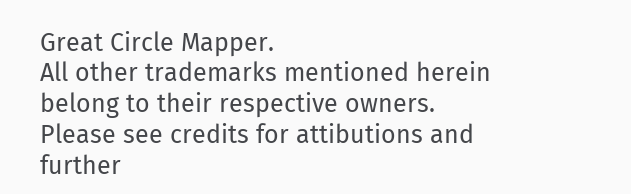Great Circle Mapper.
All other trademarks mentioned herein belong to their respective owners.
Please see credits for attibutions and further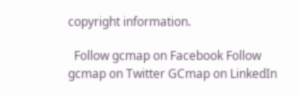copyright information.

  Follow gcmap on Facebook Follow gcmap on Twitter GCmap on LinkedIn